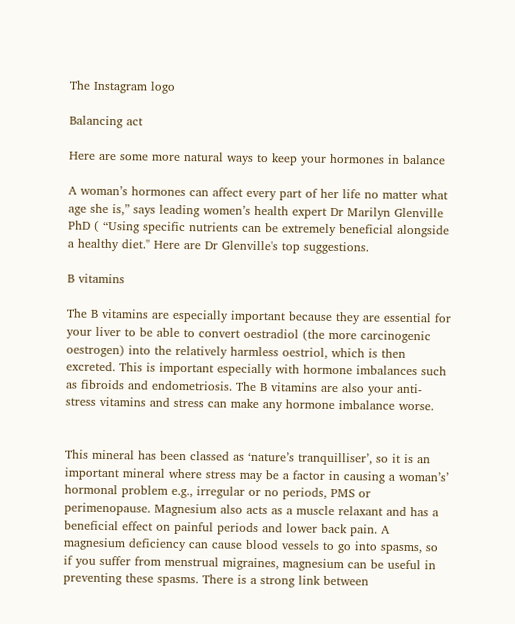The Instagram logo

Balancing act

Here are some more natural ways to keep your hormones in balance

A woman’s hormones can affect every part of her life no matter what age she is,” says leading women’s health expert Dr Marilyn Glenville PhD ( “Using specific nutrients can be extremely beneficial alongside a healthy diet." Here are Dr Glenville's top suggestions.

B vitamins

The B vitamins are especially important because they are essential for your liver to be able to convert oestradiol (the more carcinogenic oestrogen) into the relatively harmless oestriol, which is then excreted. This is important especially with hormone imbalances such as fibroids and endometriosis. The B vitamins are also your anti-stress vitamins and stress can make any hormone imbalance worse.


This mineral has been classed as ‘nature’s tranquilliser’, so it is an important mineral where stress may be a factor in causing a woman’s’ hormonal problem e.g., irregular or no periods, PMS or perimenopause. Magnesium also acts as a muscle relaxant and has a beneficial effect on painful periods and lower back pain. A magnesium deficiency can cause blood vessels to go into spasms, so if you suffer from menstrual migraines, magnesium can be useful in preventing these spasms. There is a strong link between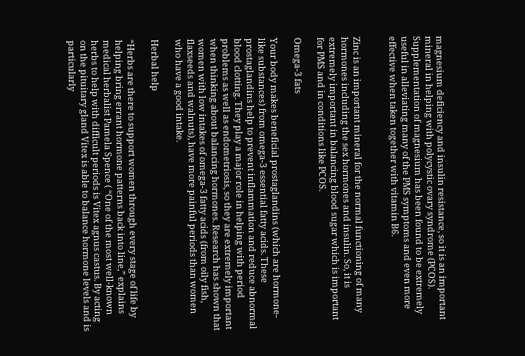magnesium deficiency and insulin resistance, so it is an important mineral in helping with polycystic ovary syndrome (PCOS). Supplementation of magnesium has been found to be extremely useful in alleviating many of the PMS symptoms and even more effective when taken together with vitamin B6.


Zinc is an important mineral for the normal functioning of many hormones including the sex hormones and insulin. So, it is extremely important in balancing blood sugar which is important for PMS and in conditions like PCOS.

Omega-3 fats

Your body makes beneficial prostaglandins (which are hormone-like substances) from omega-3 essential fatty acids. These prostaglandins help to prevent inflammation and reduce abnormal blood clotting. They play a major role in helping with period problems as well as endometriosis, so they are extremely important when thinking about balancing hormones. Research has shown that women with low intakes of omega-3 fatty acids (from oily fish, flaxseeds and walnuts), have more painful periods than women who have a good intake.

Herbal help

“Herbs are there to support women through every stage of life by helping bring errant hormone patterns back into line,” explains medical herbalist Pamela Spence ( “One of the most well-known herbs to help with difficult periods is Vitex agnus castus. By acting on the pituitary gland Vitex is able to balance hormone levels and is particularly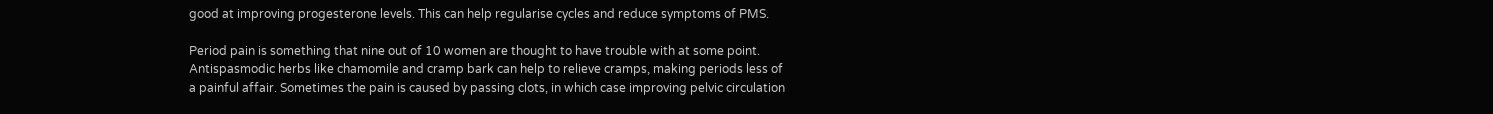good at improving progesterone levels. This can help regularise cycles and reduce symptoms of PMS.

Period pain is something that nine out of 10 women are thought to have trouble with at some point. Antispasmodic herbs like chamomile and cramp bark can help to relieve cramps, making periods less of a painful affair. Sometimes the pain is caused by passing clots, in which case improving pelvic circulation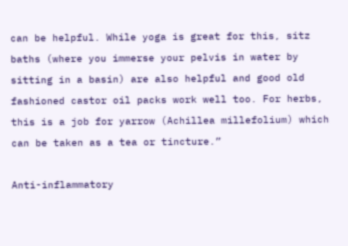can be helpful. While yoga is great for this, sitz baths (where you immerse your pelvis in water by sitting in a basin) are also helpful and good old fashioned castor oil packs work well too. For herbs, this is a job for yarrow (Achillea millefolium) which can be taken as a tea or tincture.”

Anti-inflammatory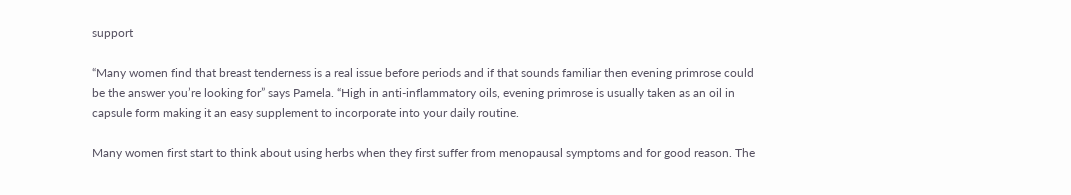support

“Many women find that breast tenderness is a real issue before periods and if that sounds familiar then evening primrose could be the answer you’re looking for” says Pamela. “High in anti-inflammatory oils, evening primrose is usually taken as an oil in capsule form making it an easy supplement to incorporate into your daily routine.

Many women first start to think about using herbs when they first suffer from menopausal symptoms and for good reason. The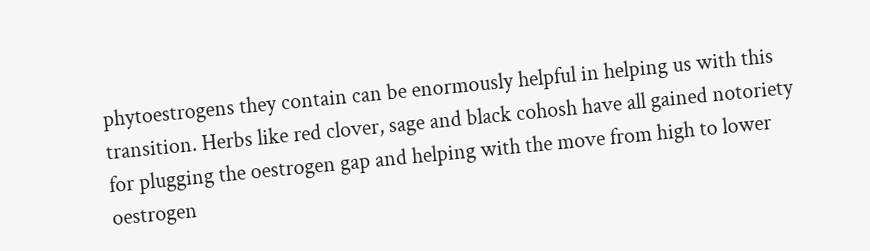phytoestrogens they contain can be enormously helpful in helping us with this transition. Herbs like red clover, sage and black cohosh have all gained notoriety for plugging the oestrogen gap and helping with the move from high to lower oestrogen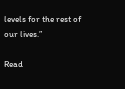levels for the rest of our lives.”

Read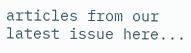articles from our latest issue here...